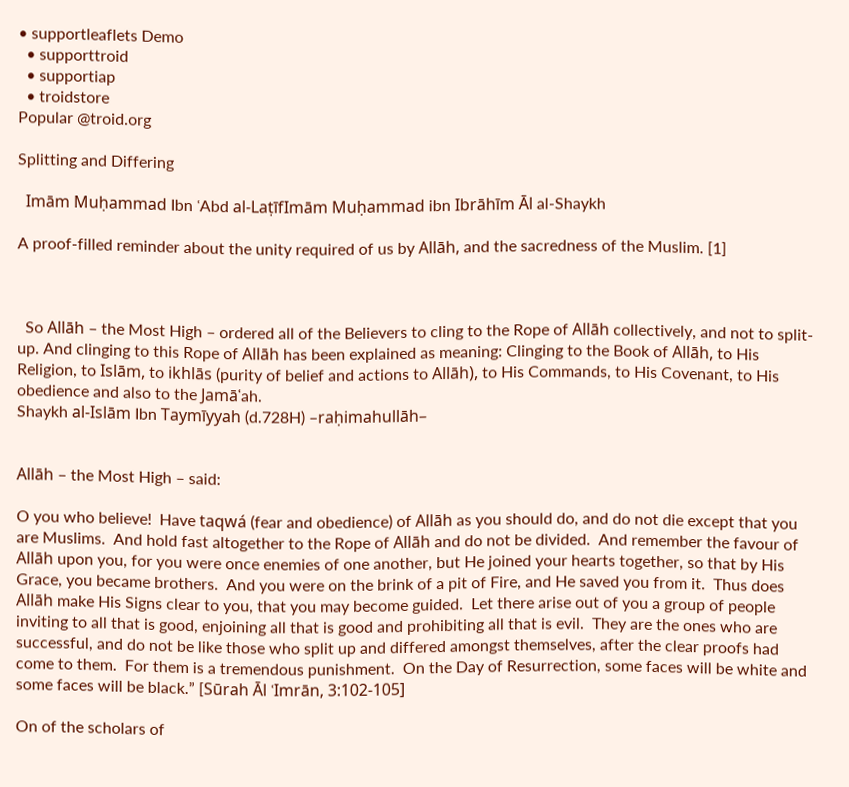• supportleaflets Demo
  • supporttroid
  • supportiap
  • troidstore
Popular @troid.org

Splitting and Differing

  Imām Muḥammad Ibn ʿAbd al-LaṭīfImām Muḥammad ibn Ibrāhīm Āl al-Shaykh

A proof-filled reminder about the unity required of us by Allāh, and the sacredness of the Muslim. [1]



  So Allāh – the Most High – ordered all of the Believers to cling to the Rope of Allāh collectively, and not to split-up. And clinging to this Rope of Allāh has been explained as meaning: Clinging to the Book of Allāh, to His Religion, to Islām, to ikhlās (purity of belief and actions to Allāh), to His Commands, to His Covenant, to His obedience and also to the Jamāʿah.
Shaykh al-Islām Ibn Taymīyyah (d.728H) –raḥimahullāh–


Allāh – the Most High – said:

O you who believe!  Have taqwá (fear and obedience) of Allāh as you should do, and do not die except that you are Muslims.  And hold fast altogether to the Rope of Allāh and do not be divided.  And remember the favour of Allāh upon you, for you were once enemies of one another, but He joined your hearts together, so that by His Grace, you became brothers.  And you were on the brink of a pit of Fire, and He saved you from it.  Thus does Allāh make His Signs clear to you, that you may become guided.  Let there arise out of you a group of people inviting to all that is good, enjoining all that is good and prohibiting all that is evil.  They are the ones who are successful, and do not be like those who split up and differed amongst themselves, after the clear proofs had come to them.  For them is a tremendous punishment.  On the Day of Resurrection, some faces will be white and some faces will be black.” [Sūrah Āl ʿImrān, 3:102-105]

On of the scholars of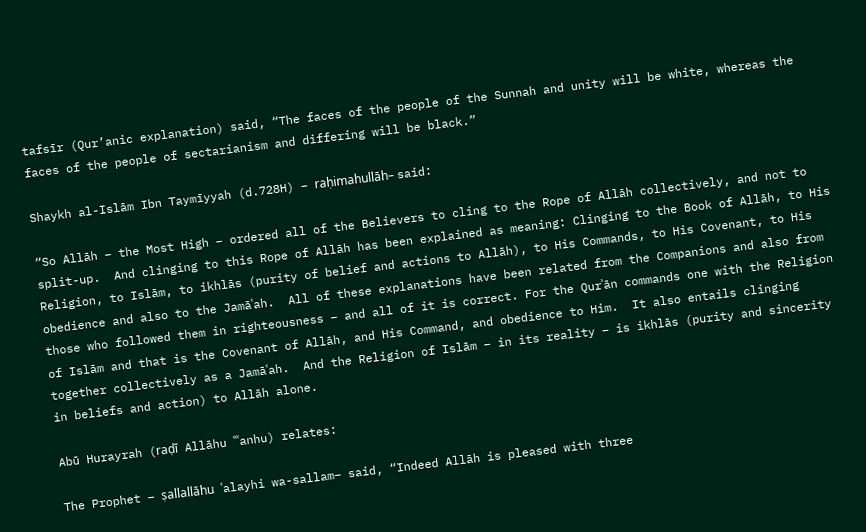tafsīr (Qur’anic explanation) said, “The faces of the people of the Sunnah and unity will be white, whereas the faces of the people of sectarianism and differing will be black.”

Shaykh al-Islām Ibn Taymīyyah (d.728H) – raḥimahullāh– said:

“So Allāh – the Most High – ordered all of the Believers to cling to the Rope of Allāh collectively, and not to split-up.  And clinging to this Rope of Allāh has been explained as meaning: Clinging to the Book of Allāh, to His Religion, to Islām, to ikhlās (purity of belief and actions to Allāh), to His Commands, to His Covenant, to His obedience and also to the Jamāʿah.  All of these explanations have been related from the Companions and also from those who followed them in righteousness – and all of it is correct. For the Qurʾān commands one with the Religion of Islām and that is the Covenant of Allāh, and His Command, and obedience to Him.  It also entails clinging together collectively as a Jamāʿah.  And the Religion of Islām – in its reality – is ikhlās (purity and sincerity in beliefs and action) to Allāh alone.

Abū Hurayrah (raḍī Allāhu ʿʿʿanhu) relates:

The Prophet – ṣallallāhu ʿalayhi wa-sallam– said, “Indeed Allāh is pleased with three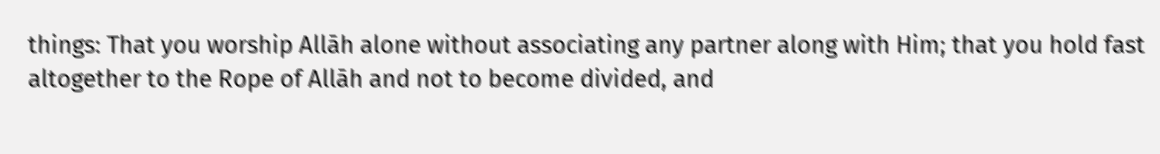things: That you worship Allāh alone without associating any partner along with Him; that you hold fast altogether to the Rope of Allāh and not to become divided, and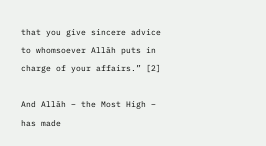that you give sincere advice to whomsoever Allāh puts in charge of your affairs.” [2]

And Allāh – the Most High – has made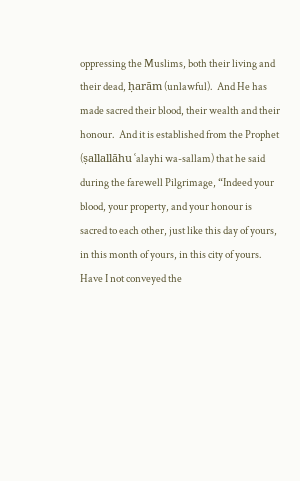oppressing the Muslims, both their living and their dead, ḥarām (unlawful).  And He has made sacred their blood, their wealth and their honour.  And it is established from the Prophet (ṣallallāhu ʿalayhi wa-sallam) that he said during the farewell Pilgrimage, “Indeed your blood, your property, and your honour is sacred to each other, just like this day of yours, in this month of yours, in this city of yours.  Have I not conveyed the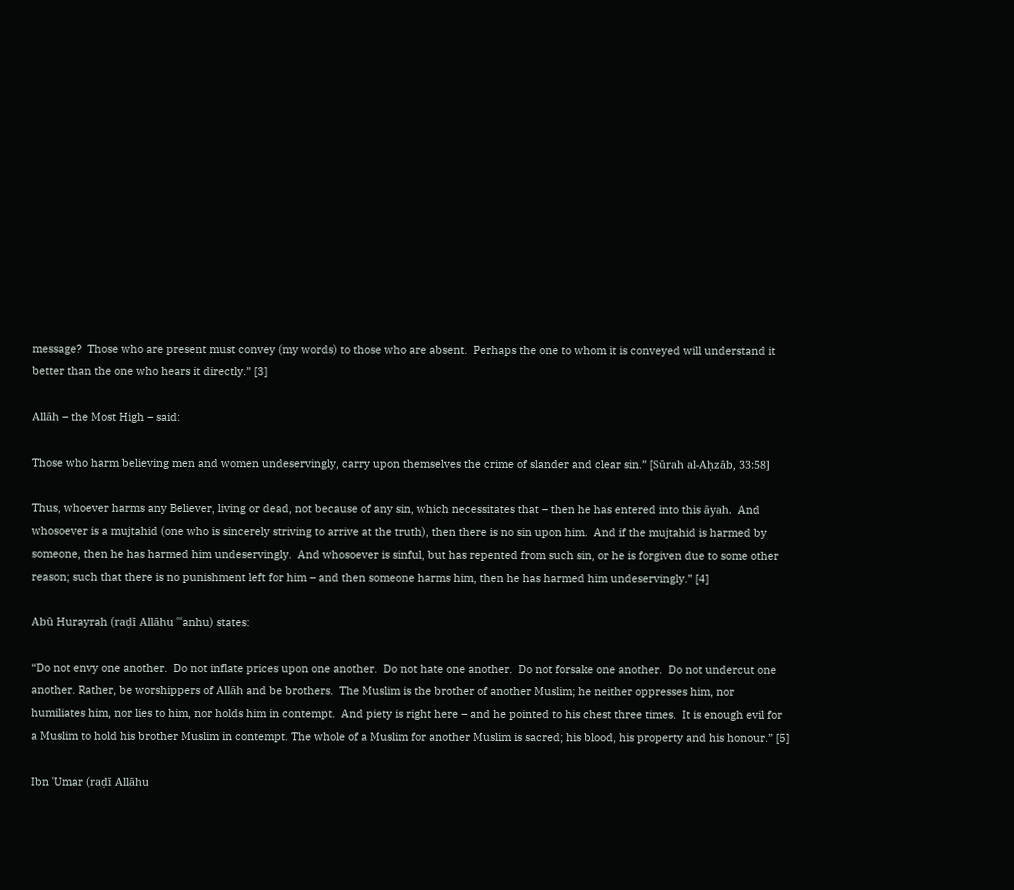message?  Those who are present must convey (my words) to those who are absent.  Perhaps the one to whom it is conveyed will understand it better than the one who hears it directly.” [3]

Allāh – the Most High – said:

Those who harm believing men and women undeservingly, carry upon themselves the crime of slander and clear sin.” [Sūrah al-Aḥzāb, 33:58]

Thus, whoever harms any Believer, living or dead, not because of any sin, which necessitates that – then he has entered into this āyah.  And whosoever is a mujtahid (one who is sincerely striving to arrive at the truth), then there is no sin upon him.  And if the mujtahid is harmed by someone, then he has harmed him undeservingly.  And whosoever is sinful, but has repented from such sin, or he is forgiven due to some other reason; such that there is no punishment left for him – and then someone harms him, then he has harmed him undeservingly.” [4]

Abū Hurayrah (raḍī Allāhu ʿʿʿanhu) states:

“Do not envy one another.  Do not inflate prices upon one another.  Do not hate one another.  Do not forsake one another.  Do not undercut one another. Rather, be worshippers of Allāh and be brothers.  The Muslim is the brother of another Muslim; he neither oppresses him, nor humiliates him, nor lies to him, nor holds him in contempt.  And piety is right here – and he pointed to his chest three times.  It is enough evil for a Muslim to hold his brother Muslim in contempt. The whole of a Muslim for another Muslim is sacred; his blood, his property and his honour.” [5]

Ibn ʿUmar (raḍī Allāhu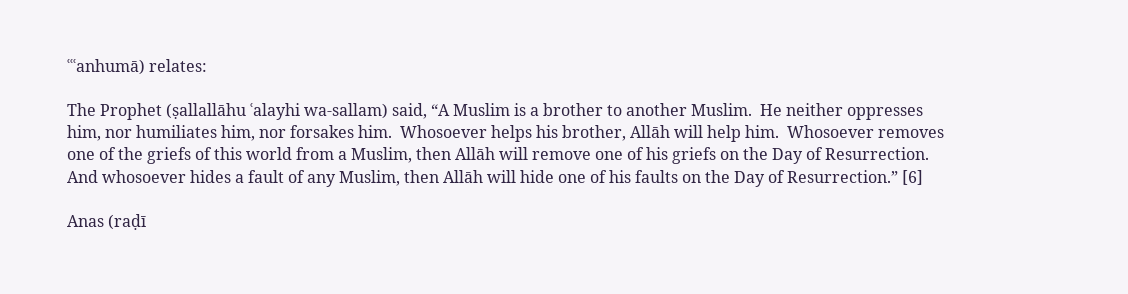ʿʿʿanhumā) relates:

The Prophet (ṣallallāhu ʿalayhi wa-sallam) said, “A Muslim is a brother to another Muslim.  He neither oppresses him, nor humiliates him, nor forsakes him.  Whosoever helps his brother, Allāh will help him.  Whosoever removes one of the griefs of this world from a Muslim, then Allāh will remove one of his griefs on the Day of Resurrection.  And whosoever hides a fault of any Muslim, then Allāh will hide one of his faults on the Day of Resurrection.” [6]

Anas (raḍī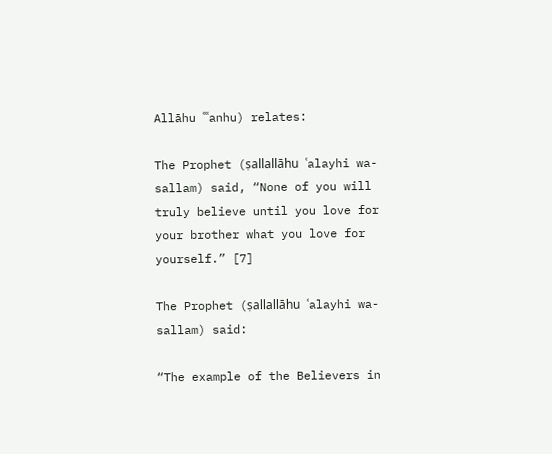Allāhu ʿʿʿanhu) relates:

The Prophet (ṣallallāhu ʿalayhi wa-sallam) said, “None of you will truly believe until you love for your brother what you love for yourself.” [7]

The Prophet (ṣallallāhu ʿalayhi wa-sallam) said:

“The example of the Believers in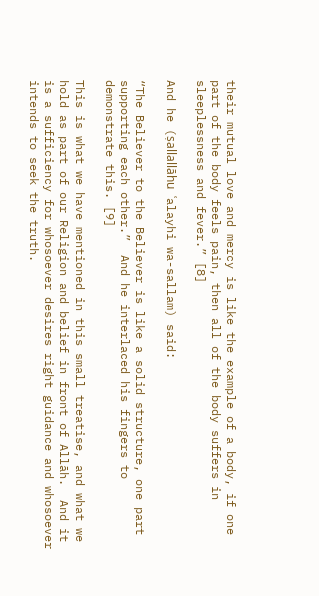their mutual love and mercy is like the example of a body, if one part of the body feels pain, then all of the body suffers in sleeplessness and fever.” [8]

And he (ṣallallāhu ʿalayhi wa-sallam) said:

“The Believer to the Believer is like a solid structure, one part supporting each other.”  And he interlaced his fingers to demonstrate this. [9]

This is what we have mentioned in this small treatise, and what we hold as part of our Religion and belief in front of Allāh.  And it is a sufficiency for whosoever desires right guidance and whosoever intends to seek the truth.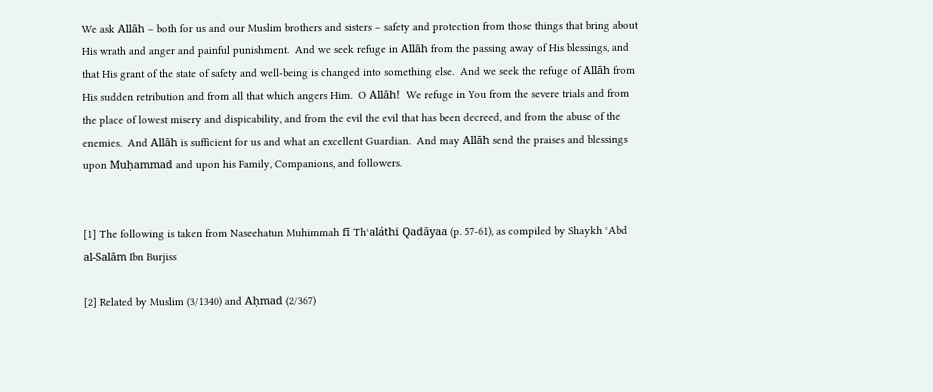We ask Allāh – both for us and our Muslim brothers and sisters – safety and protection from those things that bring about His wrath and anger and painful punishment.  And we seek refuge in Allāh from the passing away of His blessings, and that His grant of the state of safety and well-being is changed into something else.  And we seek the refuge of Allāh from His sudden retribution and from all that which angers Him.  O Allāh!  We refuge in You from the severe trials and from the place of lowest misery and dispicability, and from the evil the evil that has been decreed, and from the abuse of the enemies.  And Allāh is sufficient for us and what an excellent Guardian.  And may Allāh send the praises and blessings upon Muḥammad and upon his Family, Companions, and followers.


[1] The following is taken from Naseehatun Muhimmah fī Thʿaláthi Qadāyaa (p. 57-61), as compiled by Shaykh ʿAbd al-Salām Ibn Burjiss

[2] Related by Muslim (3/1340) and Aḥmad (2/367)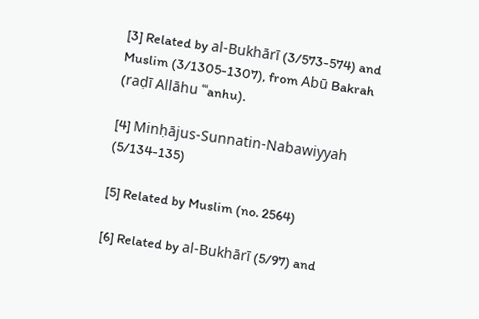[3] Related by al-Bukhārī (3/573-574) and Muslim (3/1305-1307), from Abū Bakrah (raḍī Allāhu ʿʿʿanhu).

[4] Minḥājus-Sunnatin-Nabawiyyah (5/134-135)

[5] Related by Muslim (no. 2564)

[6] Related by al-Bukhārī (5/97) and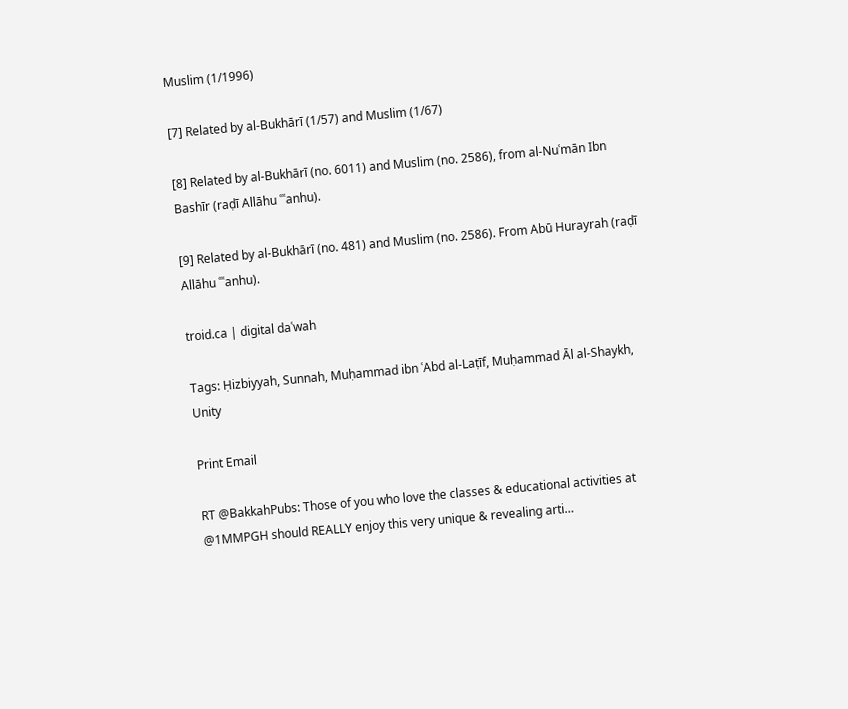Muslim (1/1996)

[7] Related by al-Bukhārī (1/57) and Muslim (1/67)

[8] Related by al-Bukhārī (no. 6011) and Muslim (no. 2586), from al-Nuʿmān Ibn Bashīr (raḍī Allāhu ʿʿʿanhu).

[9] Related by al-Bukhārī (no. 481) and Muslim (no. 2586). From Abū Hurayrah (raḍī Allāhu ʿʿʿanhu).

troid.ca | digital daʿwah

Tags: Ḥizbiyyah, Sunnah, Muḥammad ibn ʿAbd al-Laṭīf, Muḥammad Āl al-Shaykh, Unity

Print Email

RT @BakkahPubs: Those of you who love the classes & educational activities at @1MMPGH should REALLY enjoy this very unique & revealing arti…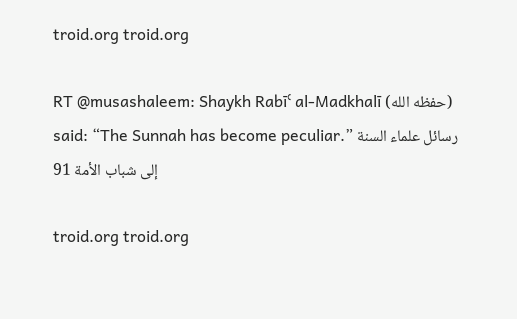troid.org troid.org

RT @musashaleem: Shaykh Rabīʿ al-Madkhalī (حفظه الله) said: “The Sunnah has become peculiar.” رسائل علماء السنة إلى شباب الأمة 91

troid.org troid.org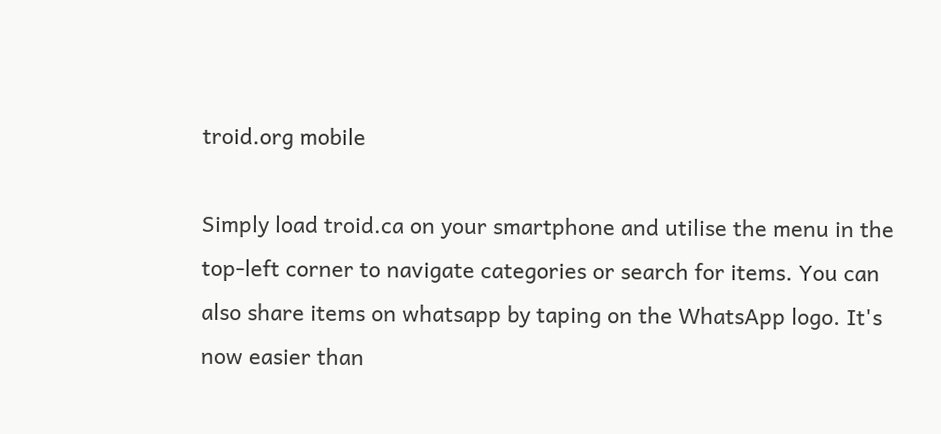troid.org mobile

Simply load troid.ca on your smartphone and utilise the menu in the top-left corner to navigate categories or search for items. You can also share items on whatsapp by taping on the WhatsApp logo. It's now easier than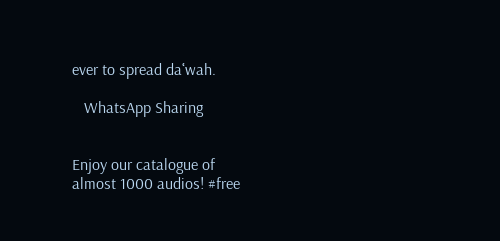ever to spread daʿwah.

   WhatsApp Sharing


Enjoy our catalogue of
almost 1000 audios! #free